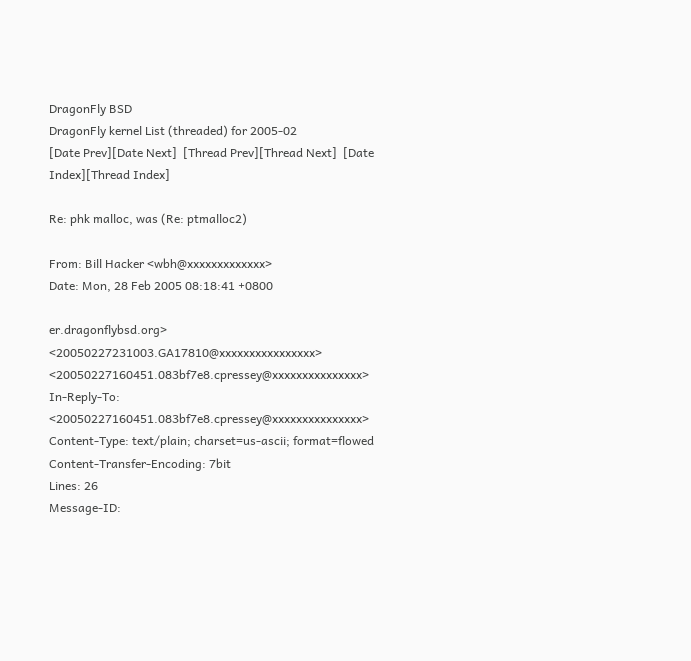DragonFly BSD
DragonFly kernel List (threaded) for 2005-02
[Date Prev][Date Next]  [Thread Prev][Thread Next]  [Date Index][Thread Index]

Re: phk malloc, was (Re: ptmalloc2)

From: Bill Hacker <wbh@xxxxxxxxxxxxx>
Date: Mon, 28 Feb 2005 08:18:41 +0800

er.dragonflybsd.org>    <20050227231003.GA17810@xxxxxxxxxxxxxxxx> <20050227160451.083bf7e8.cpressey@xxxxxxxxxxxxxxx>
In-Reply-To: <20050227160451.083bf7e8.cpressey@xxxxxxxxxxxxxxx>
Content-Type: text/plain; charset=us-ascii; format=flowed
Content-Transfer-Encoding: 7bit
Lines: 26
Message-ID: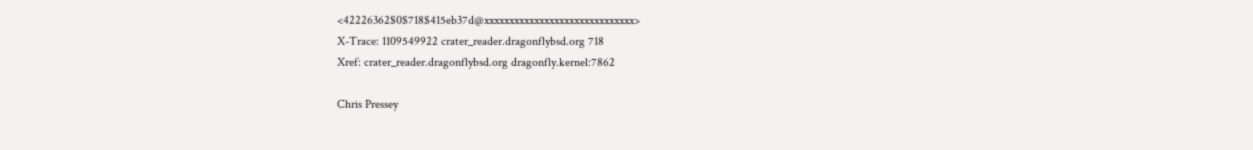<42226362$0$718$415eb37d@xxxxxxxxxxxxxxxxxxxxxxxxxxxxxx>
X-Trace: 1109549922 crater_reader.dragonflybsd.org 718
Xref: crater_reader.dragonflybsd.org dragonfly.kernel:7862

Chris Pressey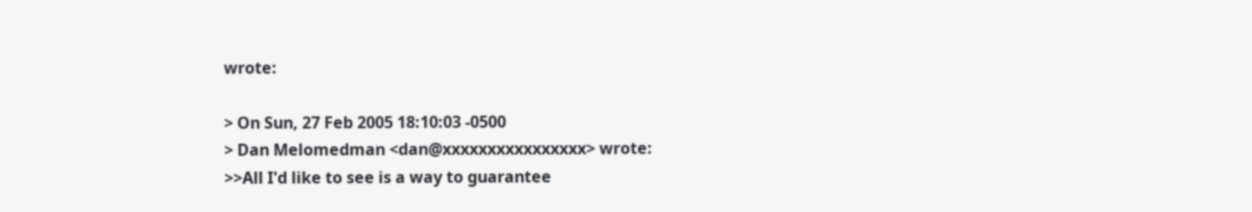wrote:

> On Sun, 27 Feb 2005 18:10:03 -0500
> Dan Melomedman <dan@xxxxxxxxxxxxxxxx> wrote:
>>All I'd like to see is a way to guarantee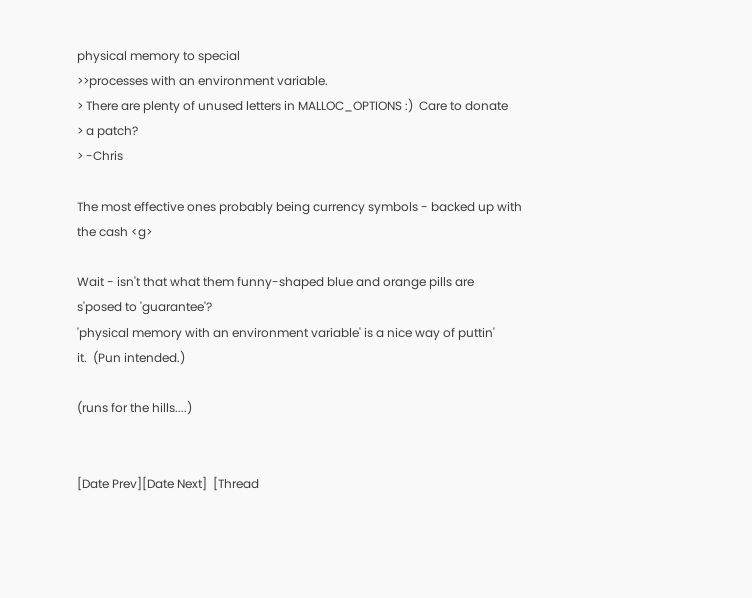physical memory to special
>>processes with an environment variable.
> There are plenty of unused letters in MALLOC_OPTIONS :)  Care to donate
> a patch?
> -Chris

The most effective ones probably being currency symbols - backed up with
the cash <g>

Wait - isn't that what them funny-shaped blue and orange pills are
s'posed to 'guarantee'?
'physical memory with an environment variable' is a nice way of puttin'
it.  (Pun intended.)

(runs for the hills....)


[Date Prev][Date Next]  [Thread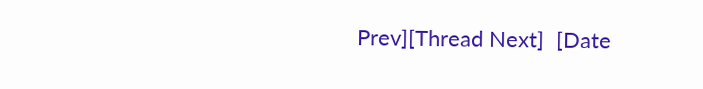Prev][Thread Next]  [Date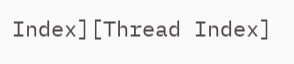Index][Thread Index]